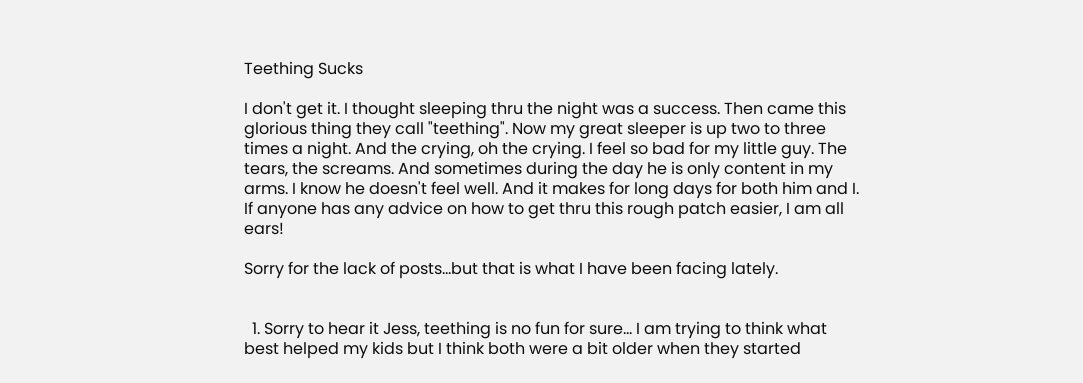Teething Sucks

I don't get it. I thought sleeping thru the night was a success. Then came this glorious thing they call "teething". Now my great sleeper is up two to three times a night. And the crying, oh the crying. I feel so bad for my little guy. The tears, the screams. And sometimes during the day he is only content in my arms. I know he doesn't feel well. And it makes for long days for both him and I. If anyone has any advice on how to get thru this rough patch easier, I am all ears!

Sorry for the lack of posts...but that is what I have been facing lately.


  1. Sorry to hear it Jess, teething is no fun for sure... I am trying to think what best helped my kids but I think both were a bit older when they started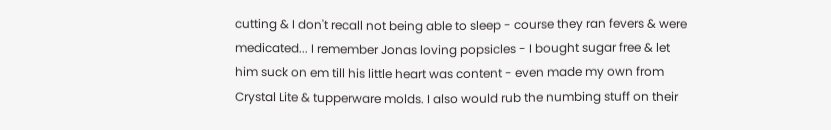cutting & I don't recall not being able to sleep - course they ran fevers & were medicated... I remember Jonas loving popsicles - I bought sugar free & let him suck on em till his little heart was content - even made my own from Crystal Lite & tupperware molds. I also would rub the numbing stuff on their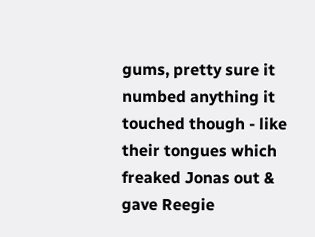gums, pretty sure it numbed anything it touched though - like their tongues which freaked Jonas out & gave Reegie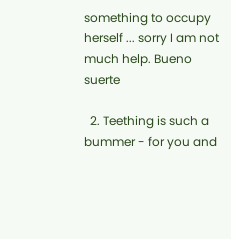something to occupy herself ... sorry I am not much help. Bueno suerte

  2. Teething is such a bummer - for you and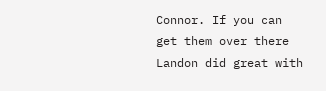Connor. If you can get them over there Landon did great with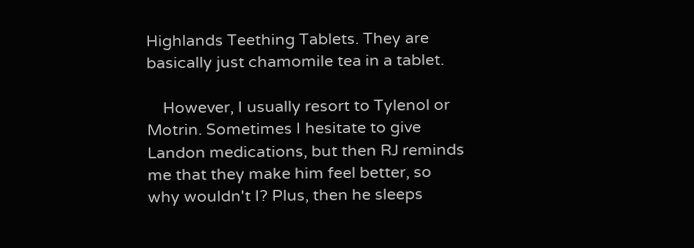Highlands Teething Tablets. They are basically just chamomile tea in a tablet.

    However, I usually resort to Tylenol or Motrin. Sometimes I hesitate to give Landon medications, but then RJ reminds me that they make him feel better, so why wouldn't I? Plus, then he sleeps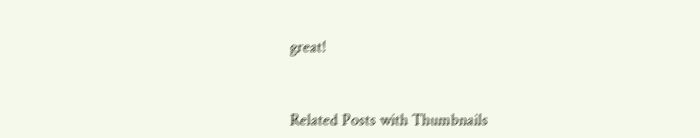great!


Related Posts with Thumbnails